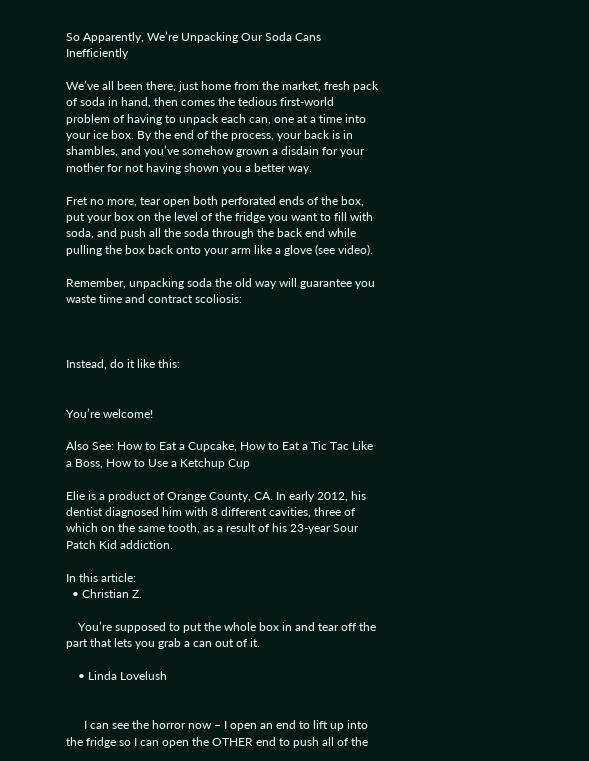So Apparently, We’re Unpacking Our Soda Cans Inefficiently

We’ve all been there, just home from the market, fresh pack of soda in hand, then comes the tedious first-world problem of having to unpack each can, one at a time into your ice box. By the end of the process, your back is in shambles, and you’ve somehow grown a disdain for your mother for not having shown you a better way.

Fret no more, tear open both perforated ends of the box, put your box on the level of the fridge you want to fill with soda, and push all the soda through the back end while pulling the box back onto your arm like a glove (see video).

Remember, unpacking soda the old way will guarantee you waste time and contract scoliosis:



Instead, do it like this:


You’re welcome!

Also See: How to Eat a Cupcake, How to Eat a Tic Tac Like a Boss, How to Use a Ketchup Cup

Elie is a product of Orange County, CA. In early 2012, his dentist diagnosed him with 8 different cavities, three of which on the same tooth, as a result of his 23-year Sour Patch Kid addiction.

In this article:
  • Christian Z.

    You’re supposed to put the whole box in and tear off the part that lets you grab a can out of it.

    • Linda Lovelush


      I can see the horror now – I open an end to lift up into the fridge so I can open the OTHER end to push all of the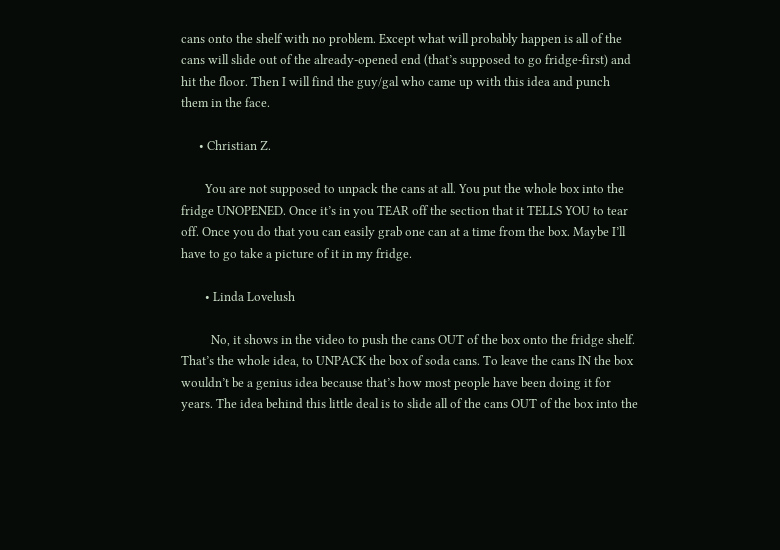cans onto the shelf with no problem. Except what will probably happen is all of the cans will slide out of the already-opened end (that’s supposed to go fridge-first) and hit the floor. Then I will find the guy/gal who came up with this idea and punch them in the face.

      • Christian Z.

        You are not supposed to unpack the cans at all. You put the whole box into the fridge UNOPENED. Once it’s in you TEAR off the section that it TELLS YOU to tear off. Once you do that you can easily grab one can at a time from the box. Maybe I’ll have to go take a picture of it in my fridge.

        • Linda Lovelush

          No, it shows in the video to push the cans OUT of the box onto the fridge shelf. That’s the whole idea, to UNPACK the box of soda cans. To leave the cans IN the box wouldn’t be a genius idea because that’s how most people have been doing it for years. The idea behind this little deal is to slide all of the cans OUT of the box into the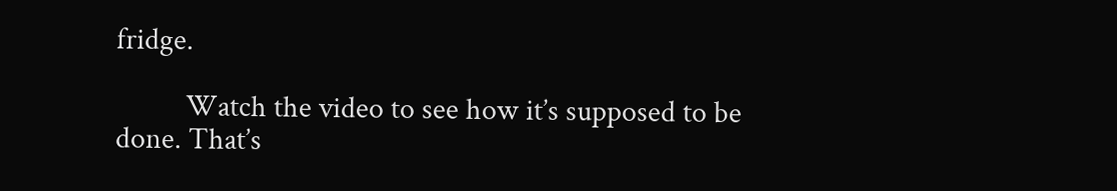fridge.

          Watch the video to see how it’s supposed to be done. That’s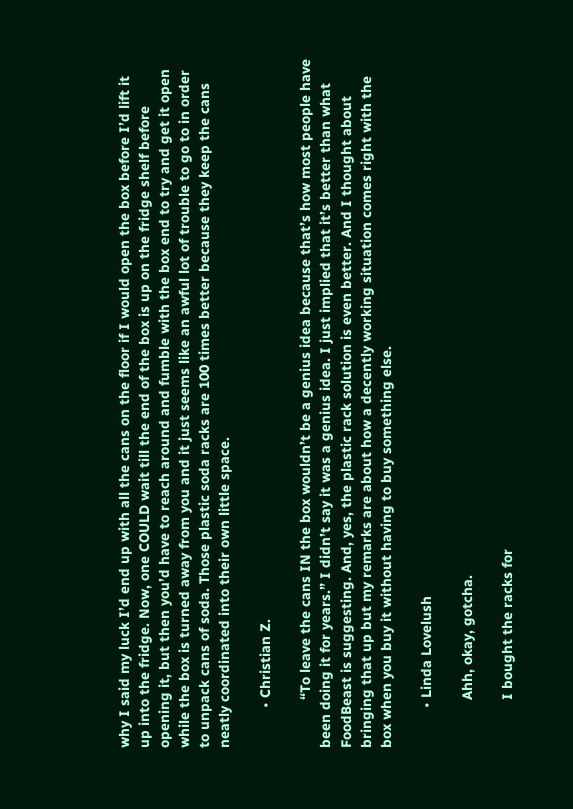why I said my luck I’d end up with all the cans on the floor if I would open the box before I’d lift it up into the fridge. Now, one COULD wait till the end of the box is up on the fridge shelf before opening it, but then you’d have to reach around and fumble with the box end to try and get it open while the box is turned away from you and it just seems like an awful lot of trouble to go to in order to unpack cans of soda. Those plastic soda racks are 100 times better because they keep the cans neatly coordinated into their own little space.

          • Christian Z.

            “To leave the cans IN the box wouldn’t be a genius idea because that’s how most people have been doing it for years.” I didn’t say it was a genius idea. I just implied that it’s better than what FoodBeast is suggesting. And, yes, the plastic rack solution is even better. And I thought about bringing that up but my remarks are about how a decently working situation comes right with the box when you buy it without having to buy something else.

          • Linda Lovelush

            Ahh, okay, gotcha.

            I bought the racks for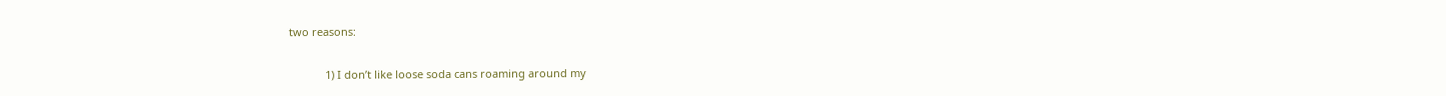two reasons:

            1) I don’t like loose soda cans roaming around my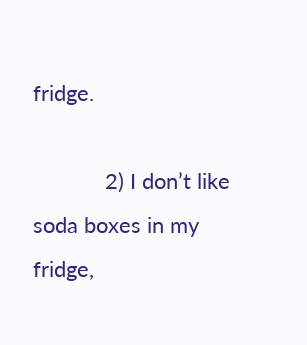fridge.

            2) I don’t like soda boxes in my fridge,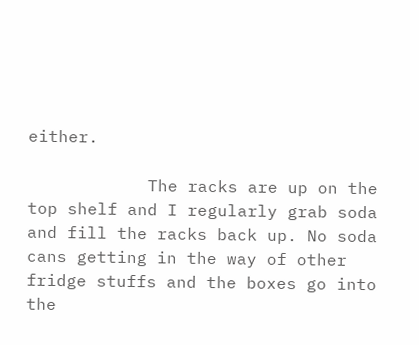either.

            The racks are up on the top shelf and I regularly grab soda and fill the racks back up. No soda cans getting in the way of other fridge stuffs and the boxes go into the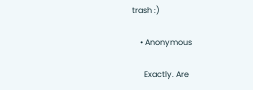trash :)

    • Anonymous

      Exactly. Are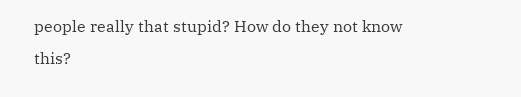people really that stupid? How do they not know this?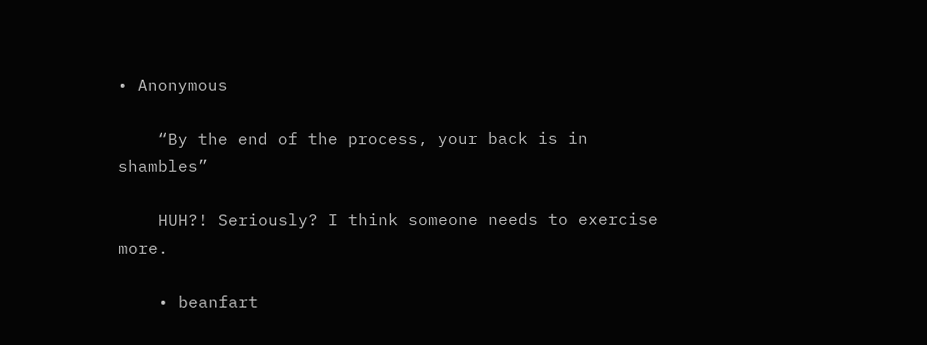• Anonymous

    “By the end of the process, your back is in shambles”

    HUH?! Seriously? I think someone needs to exercise more.

    • beanfart